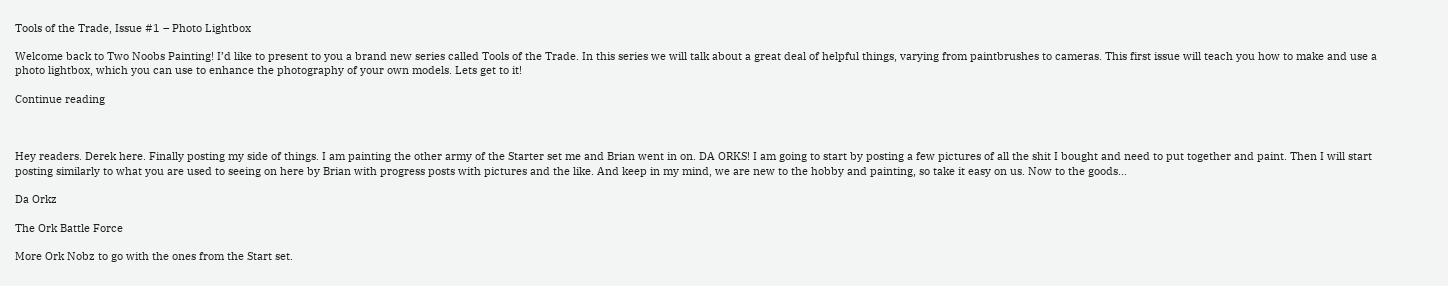Tools of the Trade, Issue #1 – Photo Lightbox

Welcome back to Two Noobs Painting! I’d like to present to you a brand new series called Tools of the Trade. In this series we will talk about a great deal of helpful things, varying from paintbrushes to cameras. This first issue will teach you how to make and use a photo lightbox, which you can use to enhance the photography of your own models. Lets get to it!

Continue reading



Hey readers. Derek here. Finally posting my side of things. I am painting the other army of the Starter set me and Brian went in on. DA ORKS! I am going to start by posting a few pictures of all the shit I bought and need to put together and paint. Then I will start posting similarly to what you are used to seeing on here by Brian with progress posts with pictures and the like. And keep in my mind, we are new to the hobby and painting, so take it easy on us. Now to the goods…

Da Orkz

The Ork Battle Force

More Ork Nobz to go with the ones from the Start set.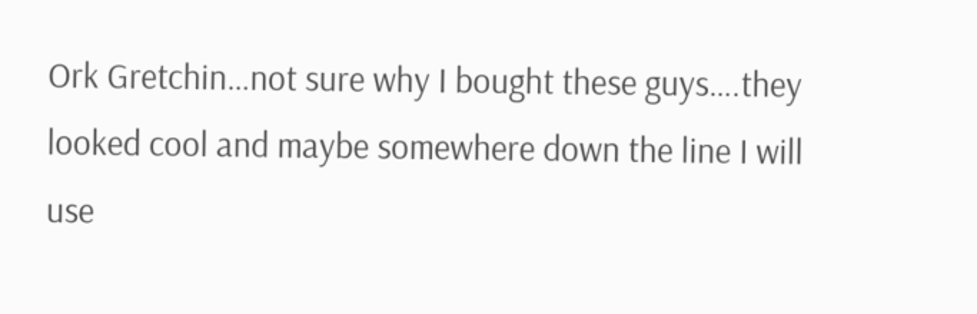Ork Gretchin…not sure why I bought these guys….they looked cool and maybe somewhere down the line I will use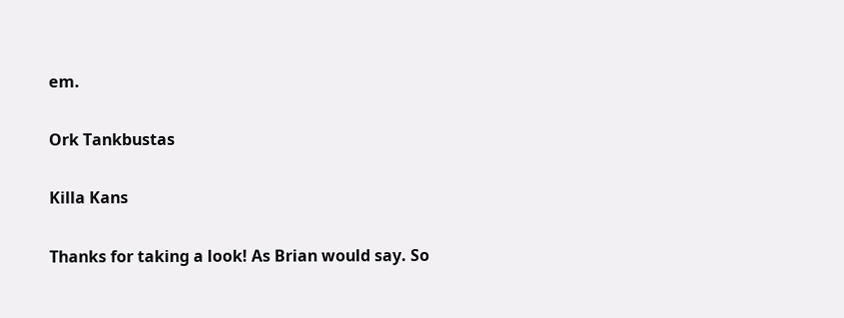em.

Ork Tankbustas

Killa Kans

Thanks for taking a look! As Brian would say. So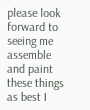please look forward to seeing me assemble and paint these things as best I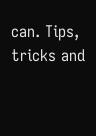can. Tips, tricks and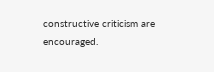constructive criticism are encouraged.